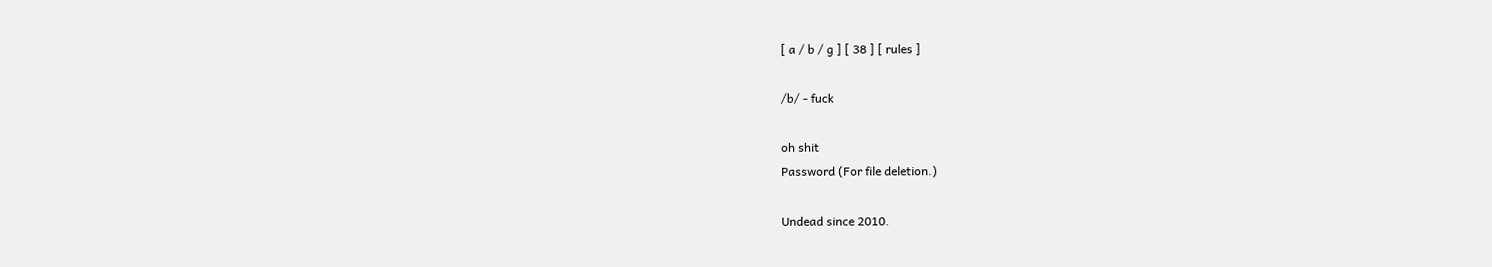[ a / b / g ] [ 38 ] [ rules ]

/b/ - fuck

oh shit
Password (For file deletion.)

Undead since 2010.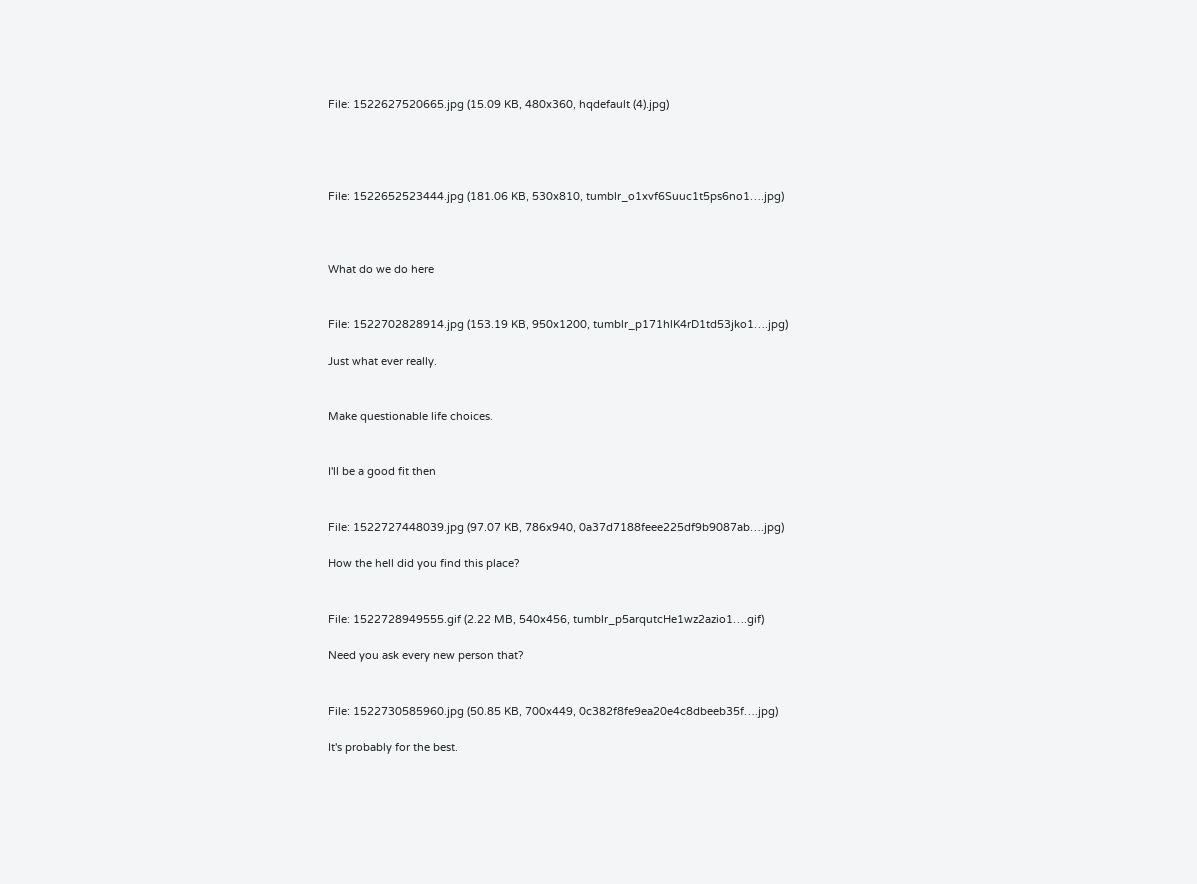File: 1522627520665.jpg (15.09 KB, 480x360, hqdefault (4).jpg)




File: 1522652523444.jpg (181.06 KB, 530x810, tumblr_o1xvf6Suuc1t5ps6no1….jpg)



What do we do here


File: 1522702828914.jpg (153.19 KB, 950x1200, tumblr_p171hlK4rD1td53jko1….jpg)

Just what ever really.


Make questionable life choices.


I'll be a good fit then


File: 1522727448039.jpg (97.07 KB, 786x940, 0a37d7188feee225df9b9087ab….jpg)

How the hell did you find this place?


File: 1522728949555.gif (2.22 MB, 540x456, tumblr_p5arqutcHe1wz2azio1….gif)

Need you ask every new person that?


File: 1522730585960.jpg (50.85 KB, 700x449, 0c382f8fe9ea20e4c8dbeeb35f….jpg)

It's probably for the best.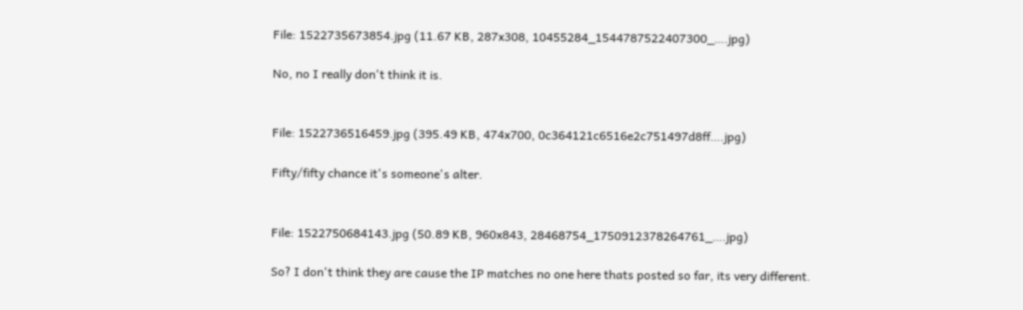File: 1522735673854.jpg (11.67 KB, 287x308, 10455284_1544787522407300_….jpg)

No, no I really don't think it is.


File: 1522736516459.jpg (395.49 KB, 474x700, 0c364121c6516e2c751497d8ff….jpg)

Fifty/fifty chance it's someone's alter.


File: 1522750684143.jpg (50.89 KB, 960x843, 28468754_1750912378264761_….jpg)

So? I don't think they are cause the IP matches no one here thats posted so far, its very different.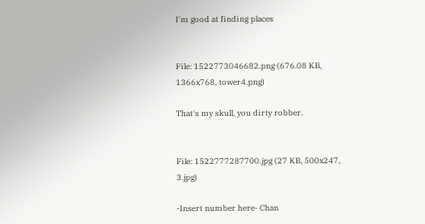I'm good at finding places


File: 1522773046682.png (676.08 KB, 1366x768, tower4.png)

That's my skull, you dirty robber.


File: 1522777287700.jpg (27 KB, 500x247, 3.jpg)

-Insert number here- Chan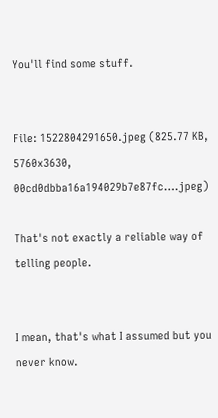You'll find some stuff.


File: 1522804291650.jpeg (825.77 KB, 5760x3630, 00cd0dbba16a194029b7e87fc….jpeg)

That's not exactly a reliable way of telling people.


I mean, that's what I assumed but you never know.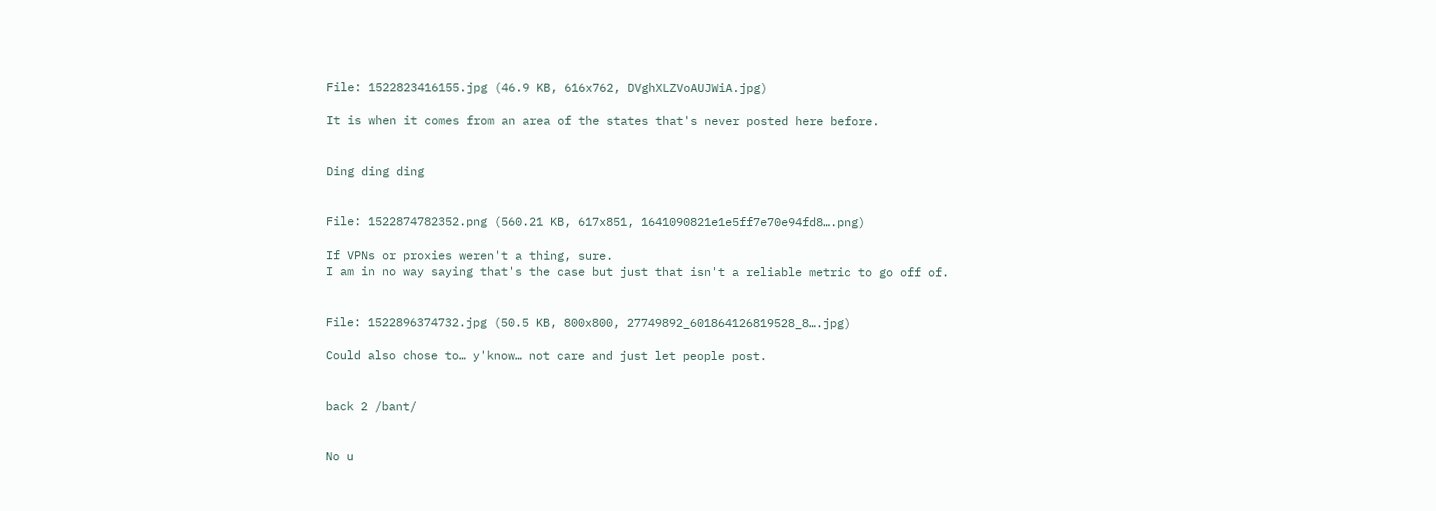File: 1522823416155.jpg (46.9 KB, 616x762, DVghXLZVoAUJWiA.jpg)

It is when it comes from an area of the states that's never posted here before.


Ding ding ding


File: 1522874782352.png (560.21 KB, 617x851, 1641090821e1e5ff7e70e94fd8….png)

If VPNs or proxies weren't a thing, sure.
I am in no way saying that's the case but just that isn't a reliable metric to go off of.


File: 1522896374732.jpg (50.5 KB, 800x800, 27749892_601864126819528_8….jpg)

Could also chose to… y'know… not care and just let people post.


back 2 /bant/


No u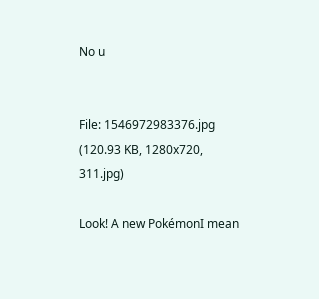No u


File: 1546972983376.jpg (120.93 KB, 1280x720, 311.jpg)

Look! A new PokémonI mean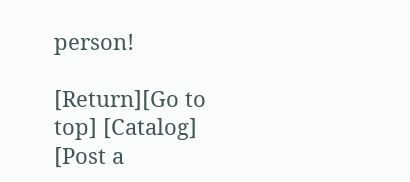person!

[Return][Go to top] [Catalog] [Post a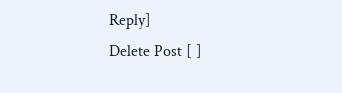Reply]
Delete Post [ ]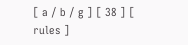[ a / b / g ] [ 38 ] [ rules ]